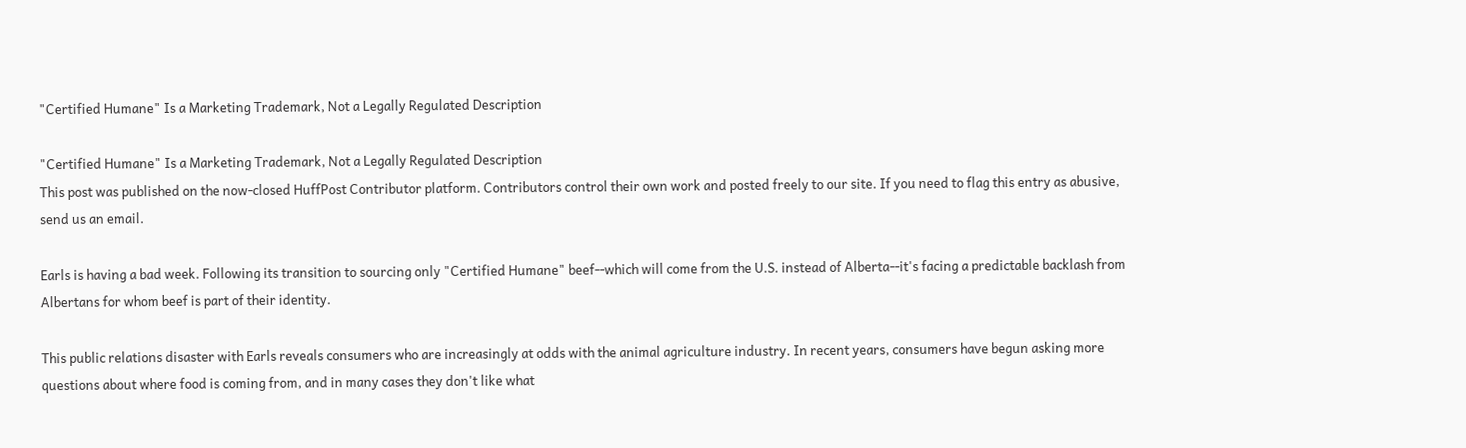"Certified Humane" Is a Marketing Trademark, Not a Legally Regulated Description

"Certified Humane" Is a Marketing Trademark, Not a Legally Regulated Description
This post was published on the now-closed HuffPost Contributor platform. Contributors control their own work and posted freely to our site. If you need to flag this entry as abusive, send us an email.

Earls is having a bad week. Following its transition to sourcing only "Certified Humane" beef--which will come from the U.S. instead of Alberta--it's facing a predictable backlash from Albertans for whom beef is part of their identity.

This public relations disaster with Earls reveals consumers who are increasingly at odds with the animal agriculture industry. In recent years, consumers have begun asking more questions about where food is coming from, and in many cases they don't like what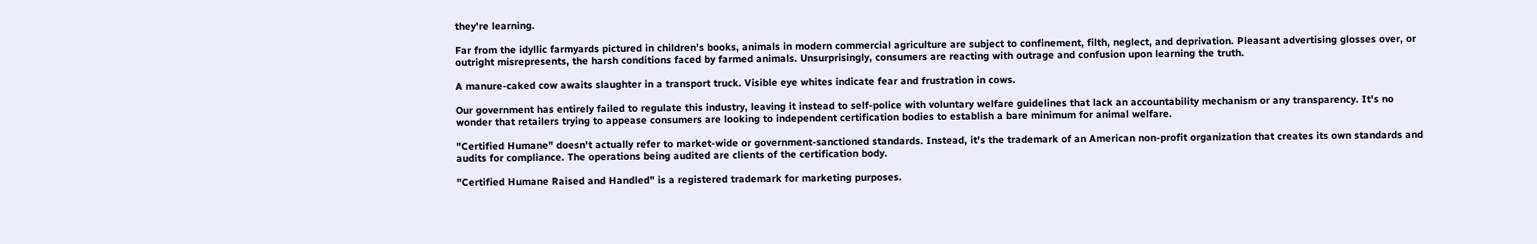they're learning.

Far from the idyllic farmyards pictured in children's books, animals in modern commercial agriculture are subject to confinement, filth, neglect, and deprivation. Pleasant advertising glosses over, or outright misrepresents, the harsh conditions faced by farmed animals. Unsurprisingly, consumers are reacting with outrage and confusion upon learning the truth.

A manure-caked cow awaits slaughter in a transport truck. Visible eye whites indicate fear and frustration in cows.

Our government has entirely failed to regulate this industry, leaving it instead to self-police with voluntary welfare guidelines that lack an accountability mechanism or any transparency. It's no wonder that retailers trying to appease consumers are looking to independent certification bodies to establish a bare minimum for animal welfare.

"Certified Humane" doesn't actually refer to market-wide or government-sanctioned standards. Instead, it's the trademark of an American non-profit organization that creates its own standards and audits for compliance. The operations being audited are clients of the certification body.

"Certified Humane Raised and Handled" is a registered trademark for marketing purposes.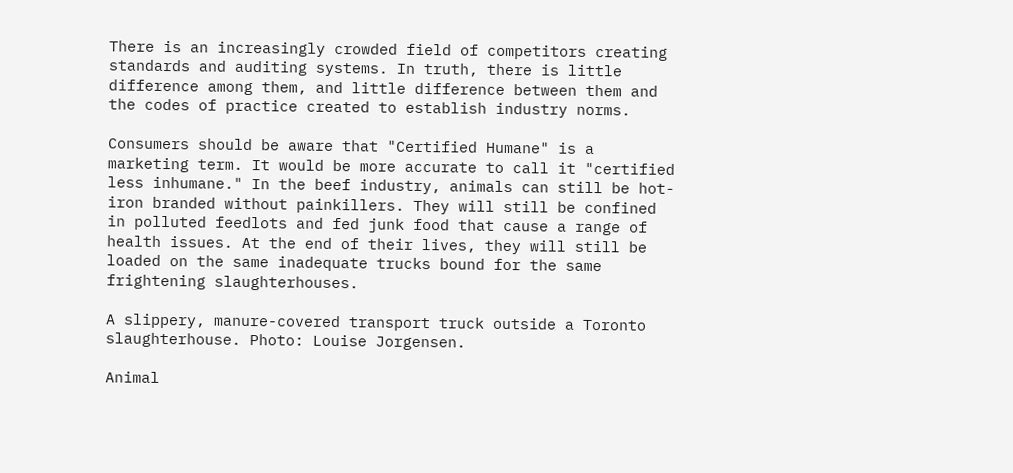There is an increasingly crowded field of competitors creating standards and auditing systems. In truth, there is little difference among them, and little difference between them and the codes of practice created to establish industry norms.

Consumers should be aware that "Certified Humane" is a marketing term. It would be more accurate to call it "certified less inhumane." In the beef industry, animals can still be hot-iron branded without painkillers. They will still be confined in polluted feedlots and fed junk food that cause a range of health issues. At the end of their lives, they will still be loaded on the same inadequate trucks bound for the same frightening slaughterhouses.

A slippery, manure-covered transport truck outside a Toronto slaughterhouse. Photo: Louise Jorgensen.

Animal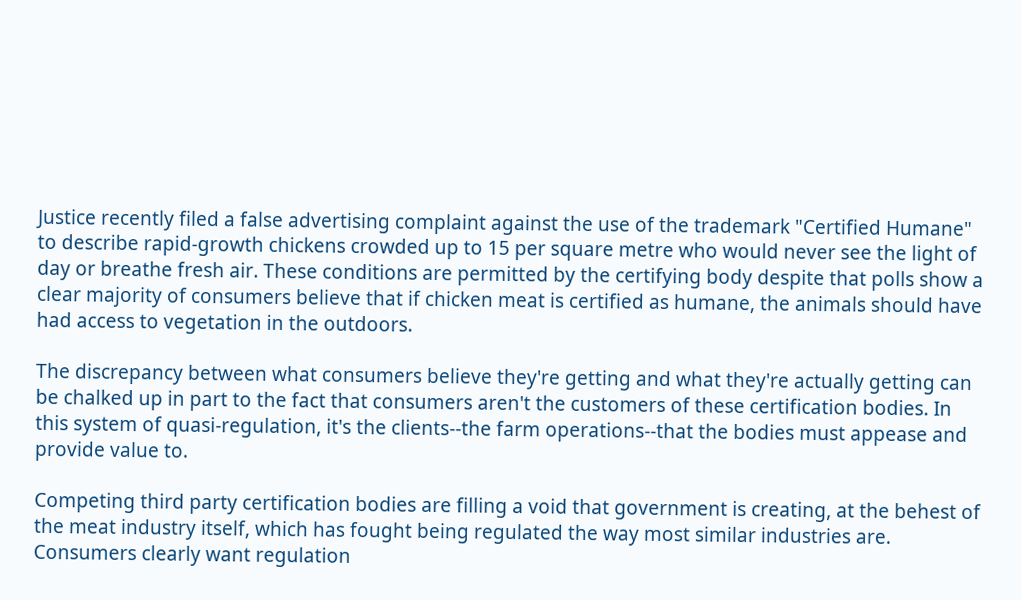Justice recently filed a false advertising complaint against the use of the trademark "Certified Humane" to describe rapid-growth chickens crowded up to 15 per square metre who would never see the light of day or breathe fresh air. These conditions are permitted by the certifying body despite that polls show a clear majority of consumers believe that if chicken meat is certified as humane, the animals should have had access to vegetation in the outdoors.

The discrepancy between what consumers believe they're getting and what they're actually getting can be chalked up in part to the fact that consumers aren't the customers of these certification bodies. In this system of quasi-regulation, it's the clients--the farm operations--that the bodies must appease and provide value to.

Competing third party certification bodies are filling a void that government is creating, at the behest of the meat industry itself, which has fought being regulated the way most similar industries are. Consumers clearly want regulation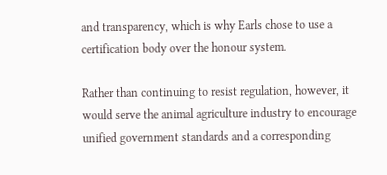and transparency, which is why Earls chose to use a certification body over the honour system.

Rather than continuing to resist regulation, however, it would serve the animal agriculture industry to encourage unified government standards and a corresponding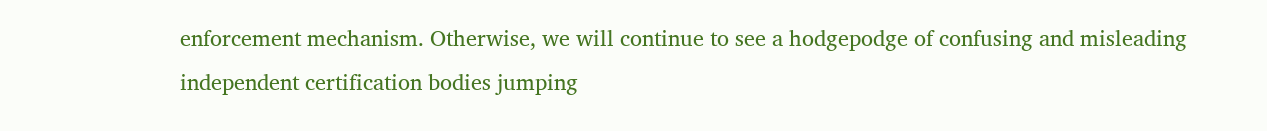enforcement mechanism. Otherwise, we will continue to see a hodgepodge of confusing and misleading independent certification bodies jumping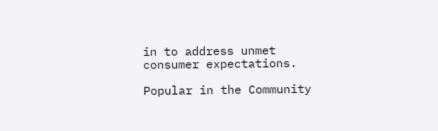in to address unmet consumer expectations.

Popular in the Community